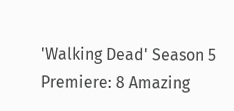'Walking Dead' Season 5 Premiere: 8 Amazing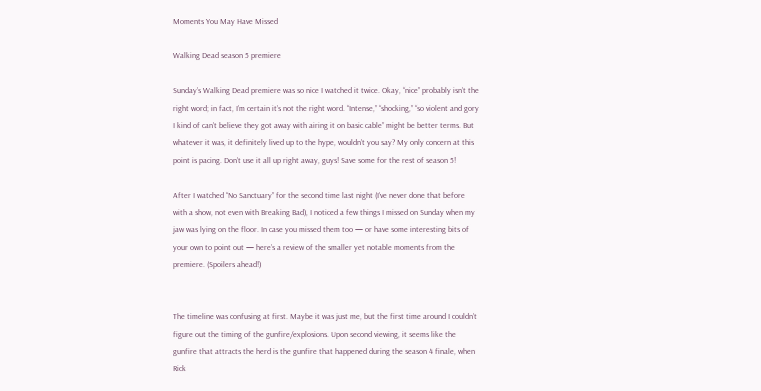Moments You May Have Missed

Walking Dead season 5 premiere

Sunday’s Walking Dead premiere was so nice I watched it twice. Okay, “nice” probably isn’t the right word; in fact, I’m certain it’s not the right word. “Intense,” “shocking,” “so violent and gory I kind of can’t believe they got away with airing it on basic cable” might be better terms. But whatever it was, it definitely lived up to the hype, wouldn’t you say? My only concern at this point is pacing. Don’t use it all up right away, guys! Save some for the rest of season 5!

After I watched “No Sanctuary” for the second time last night (I’ve never done that before with a show, not even with Breaking Bad), I noticed a few things I missed on Sunday when my jaw was lying on the floor. In case you missed them too — or have some interesting bits of your own to point out — here’s a review of the smaller yet notable moments from the premiere. (Spoilers ahead!)


The timeline was confusing at first. Maybe it was just me, but the first time around I couldn’t figure out the timing of the gunfire/explosions. Upon second viewing, it seems like the gunfire that attracts the herd is the gunfire that happened during the season 4 finale, when Rick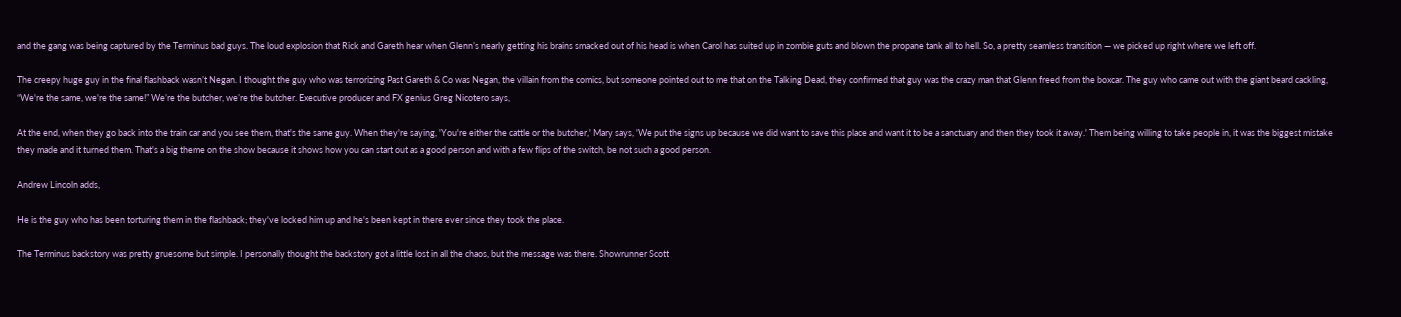and the gang was being captured by the Terminus bad guys. The loud explosion that Rick and Gareth hear when Glenn’s nearly getting his brains smacked out of his head is when Carol has suited up in zombie guts and blown the propane tank all to hell. So, a pretty seamless transition — we picked up right where we left off.

The creepy huge guy in the final flashback wasn’t Negan. I thought the guy who was terrorizing Past Gareth & Co was Negan, the villain from the comics, but someone pointed out to me that on the Talking Dead, they confirmed that guy was the crazy man that Glenn freed from the boxcar. The guy who came out with the giant beard cackling, “We're the same, we're the same!” We’re the butcher, we’re the butcher. Executive producer and FX genius Greg Nicotero says,

At the end, when they go back into the train car and you see them, that's the same guy. When they're saying, 'You're either the cattle or the butcher,' Mary says, 'We put the signs up because we did want to save this place and want it to be a sanctuary and then they took it away.' Them being willing to take people in, it was the biggest mistake they made and it turned them. That's a big theme on the show because it shows how you can start out as a good person and with a few flips of the switch, be not such a good person.

Andrew Lincoln adds,

He is the guy who has been torturing them in the flashback; they've locked him up and he's been kept in there ever since they took the place.

The Terminus backstory was pretty gruesome but simple. I personally thought the backstory got a little lost in all the chaos, but the message was there. Showrunner Scott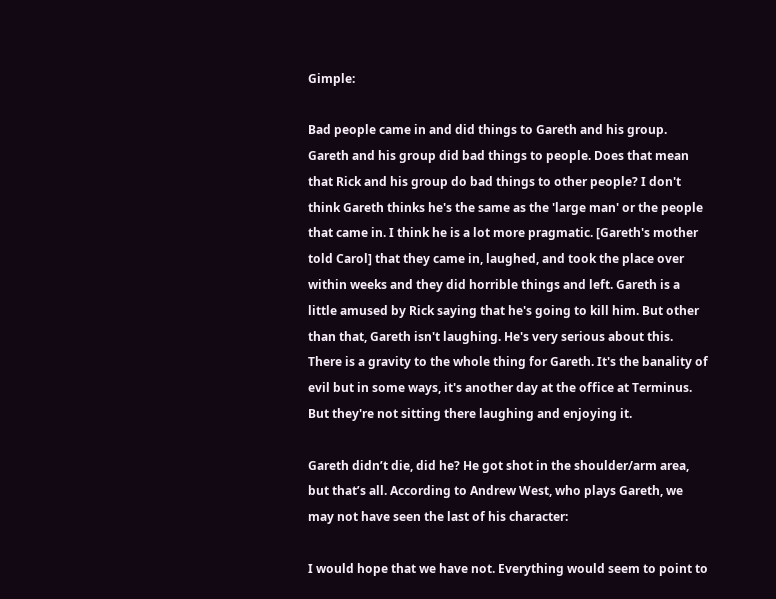Gimple:

Bad people came in and did things to Gareth and his group. Gareth and his group did bad things to people. Does that mean that Rick and his group do bad things to other people? I don't think Gareth thinks he's the same as the 'large man' or the people that came in. I think he is a lot more pragmatic. [Gareth's mother told Carol] that they came in, laughed, and took the place over within weeks and they did horrible things and left. Gareth is a little amused by Rick saying that he's going to kill him. But other than that, Gareth isn't laughing. He's very serious about this. There is a gravity to the whole thing for Gareth. It's the banality of evil but in some ways, it's another day at the office at Terminus. But they're not sitting there laughing and enjoying it.

Gareth didn’t die, did he? He got shot in the shoulder/arm area, but that’s all. According to Andrew West, who plays Gareth, we may not have seen the last of his character:

I would hope that we have not. Everything would seem to point to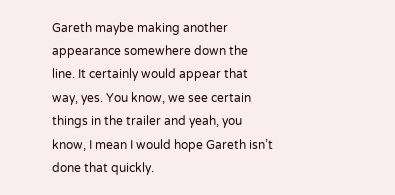Gareth maybe making another appearance somewhere down the line. It certainly would appear that way, yes. You know, we see certain things in the trailer and yeah, you know, I mean I would hope Gareth isn’t done that quickly.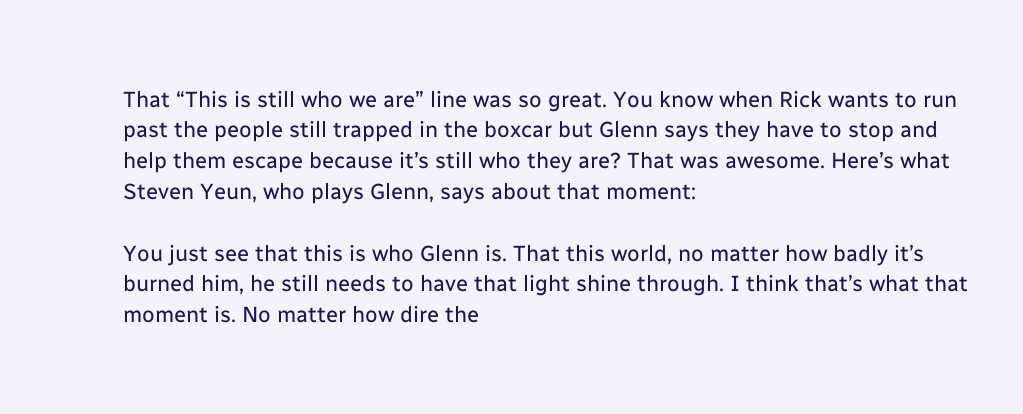That “This is still who we are” line was so great. You know when Rick wants to run past the people still trapped in the boxcar but Glenn says they have to stop and help them escape because it’s still who they are? That was awesome. Here’s what Steven Yeun, who plays Glenn, says about that moment:

You just see that this is who Glenn is. That this world, no matter how badly it’s burned him, he still needs to have that light shine through. I think that’s what that moment is. No matter how dire the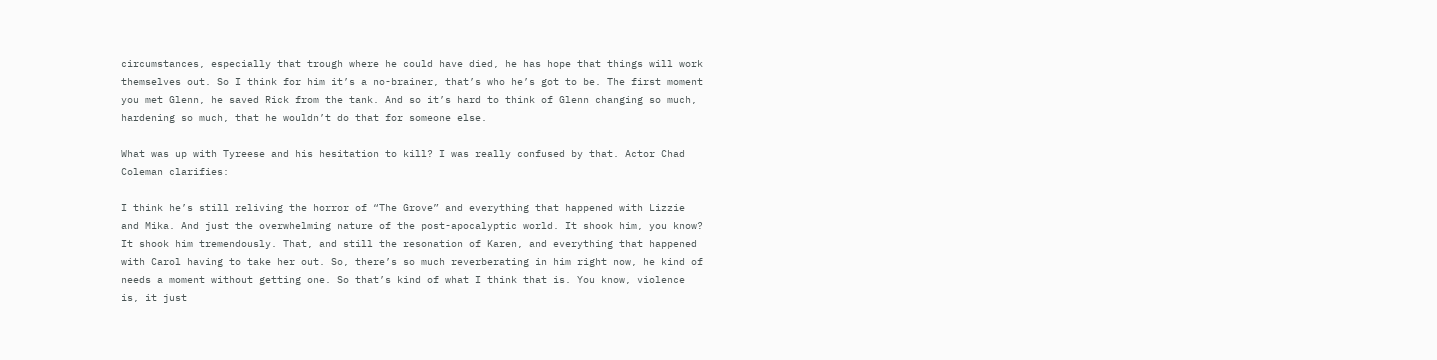circumstances, especially that trough where he could have died, he has hope that things will work themselves out. So I think for him it’s a no-brainer, that’s who he’s got to be. The first moment you met Glenn, he saved Rick from the tank. And so it’s hard to think of Glenn changing so much, hardening so much, that he wouldn’t do that for someone else.

What was up with Tyreese and his hesitation to kill? I was really confused by that. Actor Chad Coleman clarifies:

I think he’s still reliving the horror of “The Grove” and everything that happened with Lizzie and Mika. And just the overwhelming nature of the post-apocalyptic world. It shook him, you know? It shook him tremendously. That, and still the resonation of Karen, and everything that happened with Carol having to take her out. So, there’s so much reverberating in him right now, he kind of needs a moment without getting one. So that’s kind of what I think that is. You know, violence is, it just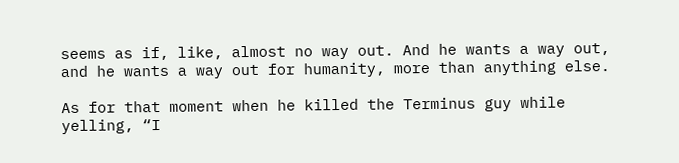seems as if, like, almost no way out. And he wants a way out, and he wants a way out for humanity, more than anything else.

As for that moment when he killed the Terminus guy while yelling, “I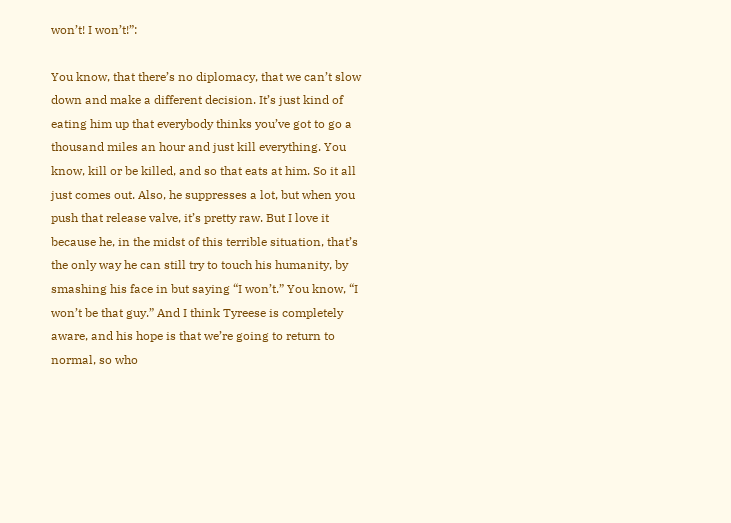won’t! I won’t!”:

You know, that there’s no diplomacy, that we can’t slow down and make a different decision. It’s just kind of eating him up that everybody thinks you’ve got to go a thousand miles an hour and just kill everything. You know, kill or be killed, and so that eats at him. So it all just comes out. Also, he suppresses a lot, but when you push that release valve, it’s pretty raw. But I love it because he, in the midst of this terrible situation, that’s the only way he can still try to touch his humanity, by smashing his face in but saying “I won’t.” You know, “I won’t be that guy.” And I think Tyreese is completely aware, and his hope is that we’re going to return to normal, so who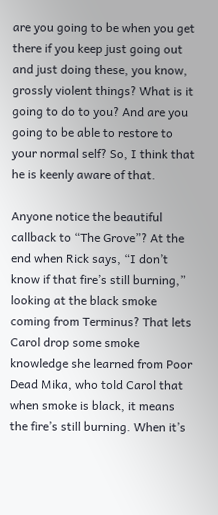are you going to be when you get there if you keep just going out and just doing these, you know, grossly violent things? What is it going to do to you? And are you going to be able to restore to your normal self? So, I think that he is keenly aware of that.

Anyone notice the beautiful callback to “The Grove”? At the end when Rick says, “I don’t know if that fire’s still burning,” looking at the black smoke coming from Terminus? That lets Carol drop some smoke knowledge she learned from Poor Dead Mika, who told Carol that when smoke is black, it means the fire’s still burning. When it’s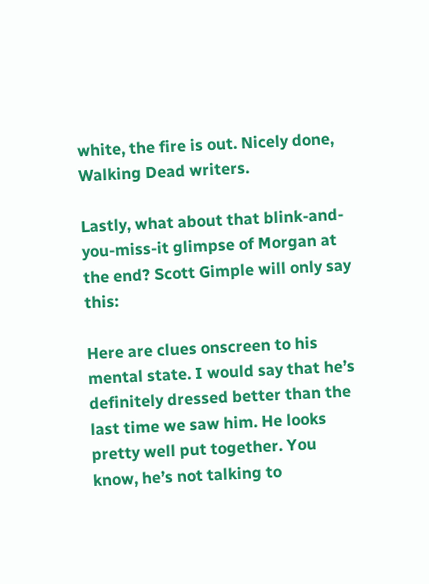white, the fire is out. Nicely done, Walking Dead writers.

Lastly, what about that blink-and-you-miss-it glimpse of Morgan at the end? Scott Gimple will only say this:

Here are clues onscreen to his mental state. I would say that he’s definitely dressed better than the last time we saw him. He looks pretty well put together. You know, he’s not talking to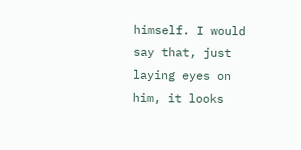himself. I would say that, just laying eyes on him, it looks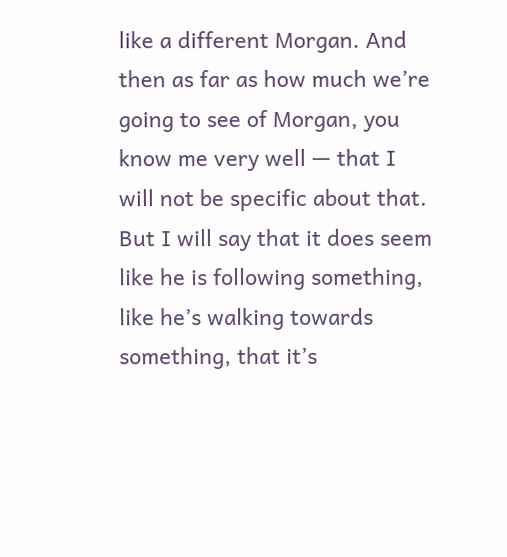like a different Morgan. And then as far as how much we’re going to see of Morgan, you know me very well — that I will not be specific about that. But I will say that it does seem like he is following something, like he’s walking towards something, that it’s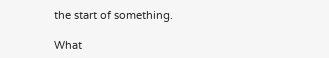the start of something.

What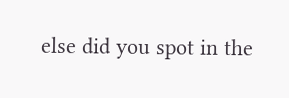else did you spot in the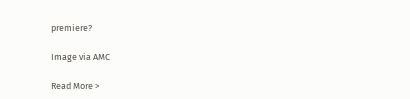premiere?

Image via AMC

Read More >